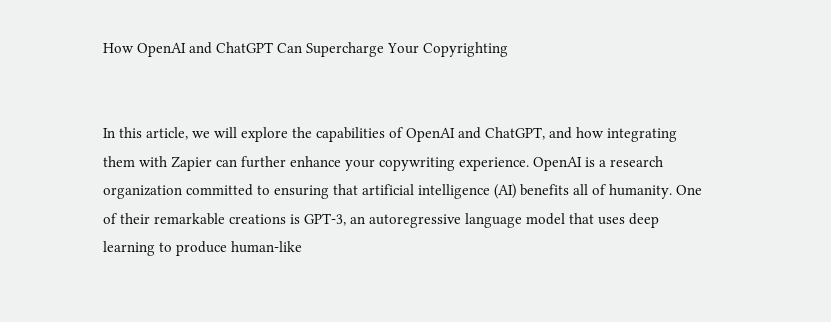How OpenAI and ChatGPT Can Supercharge Your Copyrighting


In this article, we will explore the capabilities of OpenAI and ChatGPT, and how integrating them with Zapier can further enhance your copywriting experience. OpenAI is a research organization committed to ensuring that artificial intelligence (AI) benefits all of humanity. One of their remarkable creations is GPT-3, an autoregressive language model that uses deep learning to produce human-like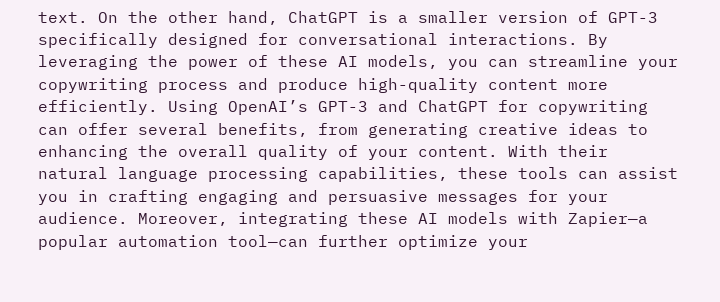text. On the other hand, ChatGPT is a smaller version of GPT-3 specifically designed for conversational interactions. By leveraging the power of these AI models, you can streamline your copywriting process and produce high-quality content more efficiently. Using OpenAI’s GPT-3 and ChatGPT for copywriting can offer several benefits, from generating creative ideas to enhancing the overall quality of your content. With their natural language processing capabilities, these tools can assist you in crafting engaging and persuasive messages for your audience. Moreover, integrating these AI models with Zapier—a popular automation tool—can further optimize your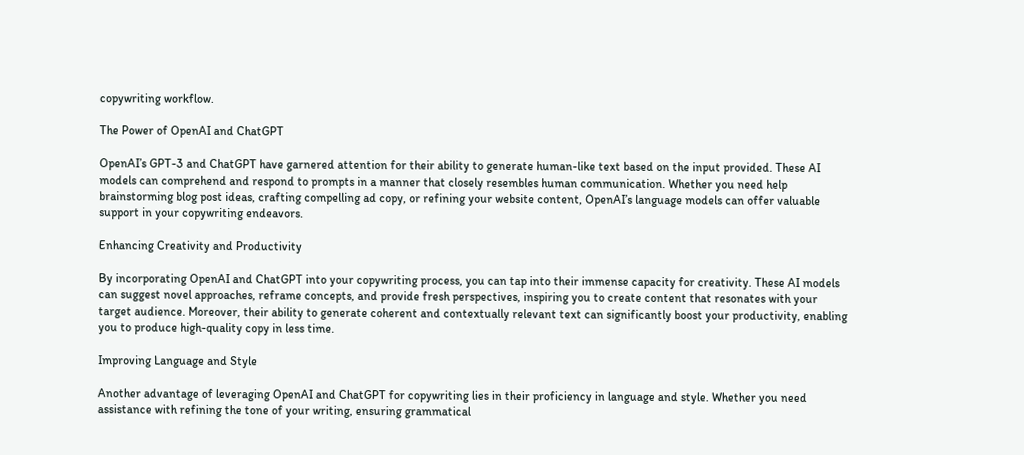copywriting workflow.

The Power of OpenAI and ChatGPT

OpenAI’s GPT-3 and ChatGPT have garnered attention for their ability to generate human-like text based on the input provided. These AI models can comprehend and respond to prompts in a manner that closely resembles human communication. Whether you need help brainstorming blog post ideas, crafting compelling ad copy, or refining your website content, OpenAI’s language models can offer valuable support in your copywriting endeavors.

Enhancing Creativity and Productivity

By incorporating OpenAI and ChatGPT into your copywriting process, you can tap into their immense capacity for creativity. These AI models can suggest novel approaches, reframe concepts, and provide fresh perspectives, inspiring you to create content that resonates with your target audience. Moreover, their ability to generate coherent and contextually relevant text can significantly boost your productivity, enabling you to produce high-quality copy in less time.

Improving Language and Style

Another advantage of leveraging OpenAI and ChatGPT for copywriting lies in their proficiency in language and style. Whether you need assistance with refining the tone of your writing, ensuring grammatical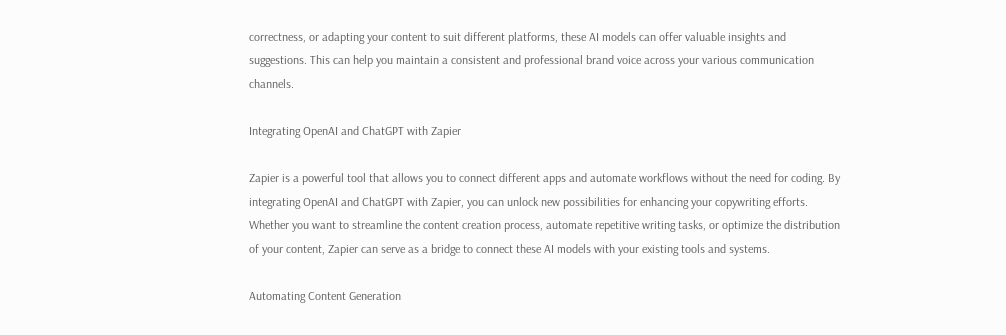correctness, or adapting your content to suit different platforms, these AI models can offer valuable insights and suggestions. This can help you maintain a consistent and professional brand voice across your various communication channels.

Integrating OpenAI and ChatGPT with Zapier

Zapier is a powerful tool that allows you to connect different apps and automate workflows without the need for coding. By integrating OpenAI and ChatGPT with Zapier, you can unlock new possibilities for enhancing your copywriting efforts. Whether you want to streamline the content creation process, automate repetitive writing tasks, or optimize the distribution of your content, Zapier can serve as a bridge to connect these AI models with your existing tools and systems.

Automating Content Generation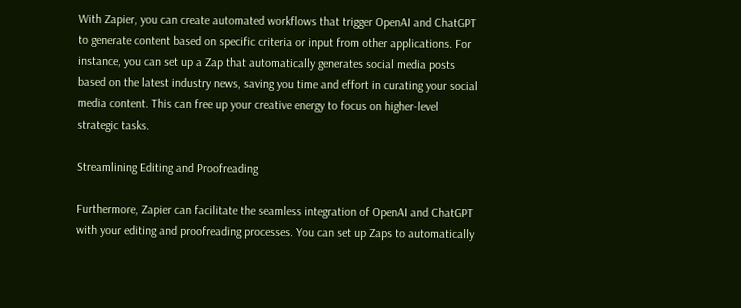With Zapier, you can create automated workflows that trigger OpenAI and ChatGPT to generate content based on specific criteria or input from other applications. For instance, you can set up a Zap that automatically generates social media posts based on the latest industry news, saving you time and effort in curating your social media content. This can free up your creative energy to focus on higher-level strategic tasks.

Streamlining Editing and Proofreading

Furthermore, Zapier can facilitate the seamless integration of OpenAI and ChatGPT with your editing and proofreading processes. You can set up Zaps to automatically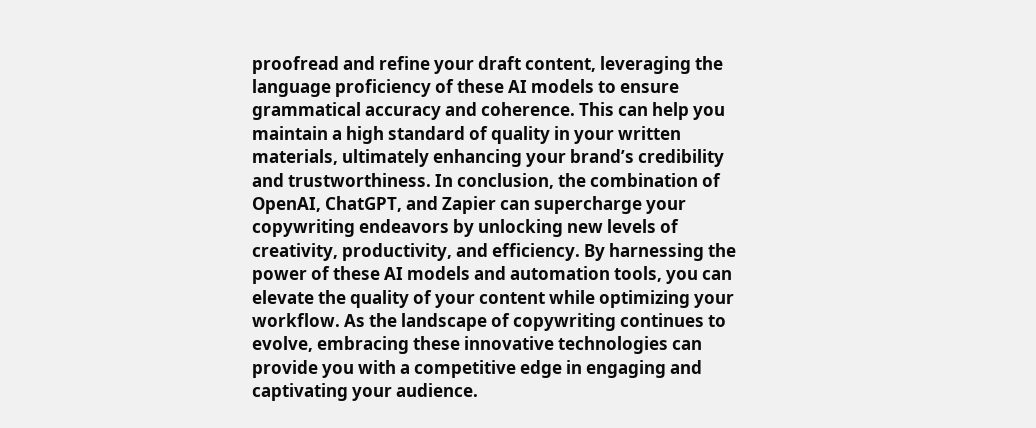proofread and refine your draft content, leveraging the language proficiency of these AI models to ensure grammatical accuracy and coherence. This can help you maintain a high standard of quality in your written materials, ultimately enhancing your brand’s credibility and trustworthiness. In conclusion, the combination of OpenAI, ChatGPT, and Zapier can supercharge your copywriting endeavors by unlocking new levels of creativity, productivity, and efficiency. By harnessing the power of these AI models and automation tools, you can elevate the quality of your content while optimizing your workflow. As the landscape of copywriting continues to evolve, embracing these innovative technologies can provide you with a competitive edge in engaging and captivating your audience.